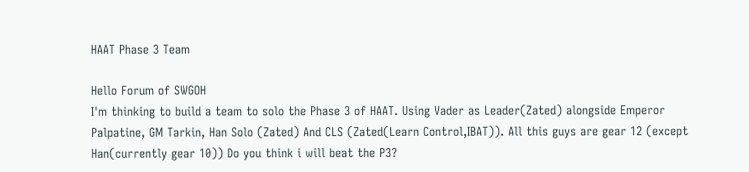HAAT Phase 3 Team

Hello Forum of SWGOH
I'm thinking to build a team to solo the Phase 3 of HAAT. Using Vader as Leader(Zated) alongside Emperor Palpatine, GM Tarkin, Han Solo (Zated) And CLS (Zated(Learn Control,IBAT)). All this guys are gear 12 (except Han(currently gear 10)) Do you think i will beat the P3?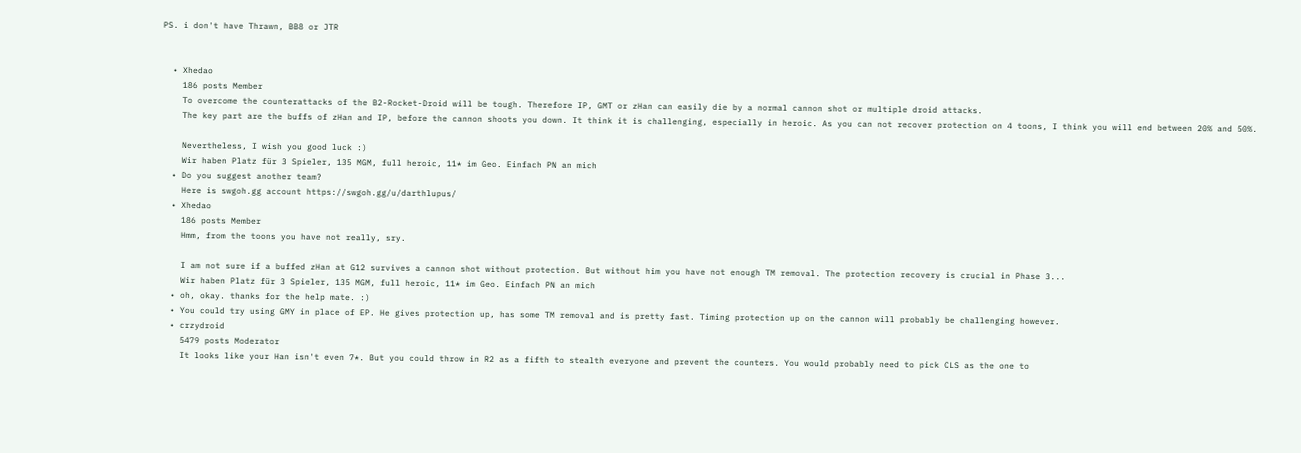PS. i don't have Thrawn, BB8 or JTR


  • Xhedao
    186 posts Member
    To overcome the counterattacks of the B2-Rocket-Droid will be tough. Therefore IP, GMT or zHan can easily die by a normal cannon shot or multiple droid attacks.
    The key part are the buffs of zHan and IP, before the cannon shoots you down. It think it is challenging, especially in heroic. As you can not recover protection on 4 toons, I think you will end between 20% and 50%.

    Nevertheless, I wish you good luck :)
    Wir haben Platz für 3 Spieler, 135 MGM, full heroic, 11* im Geo. Einfach PN an mich
  • Do you suggest another team?
    Here is swgoh.gg account https://swgoh.gg/u/darthlupus/
  • Xhedao
    186 posts Member
    Hmm, from the toons you have not really, sry.

    I am not sure if a buffed zHan at G12 survives a cannon shot without protection. But without him you have not enough TM removal. The protection recovery is crucial in Phase 3...
    Wir haben Platz für 3 Spieler, 135 MGM, full heroic, 11* im Geo. Einfach PN an mich
  • oh, okay. thanks for the help mate. :)
  • You could try using GMY in place of EP. He gives protection up, has some TM removal and is pretty fast. Timing protection up on the cannon will probably be challenging however.
  • crzydroid
    5479 posts Moderator
    It looks like your Han isn't even 7*. But you could throw in R2 as a fifth to stealth everyone and prevent the counters. You would probably need to pick CLS as the one to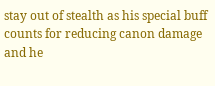stay out of stealth as his special buff counts for reducing canon damage and he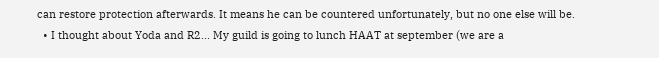can restore protection afterwards. It means he can be countered unfortunately, but no one else will be.
  • I thought about Yoda and R2... My guild is going to lunch HAAT at september (we are a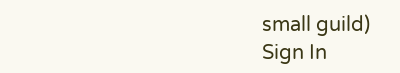small guild)
Sign In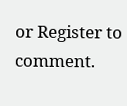or Register to comment.